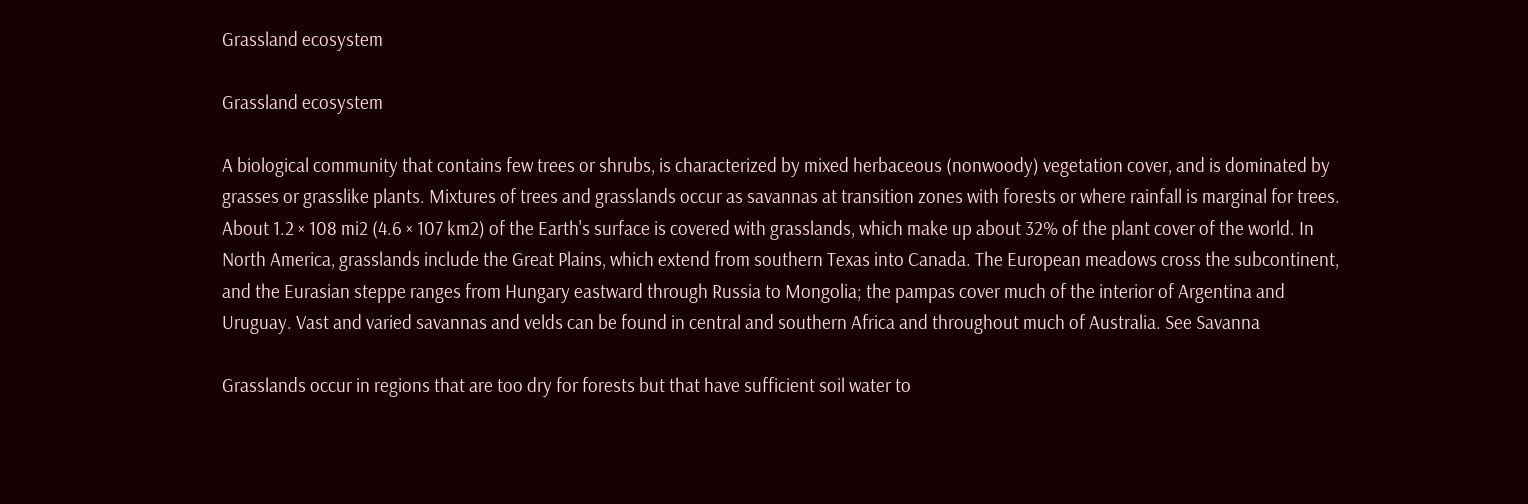Grassland ecosystem

Grassland ecosystem

A biological community that contains few trees or shrubs, is characterized by mixed herbaceous (nonwoody) vegetation cover, and is dominated by grasses or grasslike plants. Mixtures of trees and grasslands occur as savannas at transition zones with forests or where rainfall is marginal for trees. About 1.2 × 108 mi2 (4.6 × 107 km2) of the Earth's surface is covered with grasslands, which make up about 32% of the plant cover of the world. In North America, grasslands include the Great Plains, which extend from southern Texas into Canada. The European meadows cross the subcontinent, and the Eurasian steppe ranges from Hungary eastward through Russia to Mongolia; the pampas cover much of the interior of Argentina and Uruguay. Vast and varied savannas and velds can be found in central and southern Africa and throughout much of Australia. See Savanna

Grasslands occur in regions that are too dry for forests but that have sufficient soil water to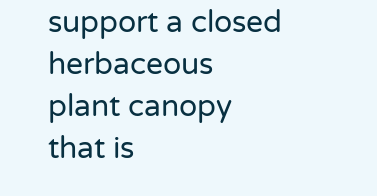support a closed herbaceous plant canopy that is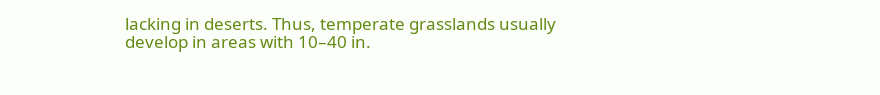lacking in deserts. Thus, temperate grasslands usually develop in areas with 10–40 in.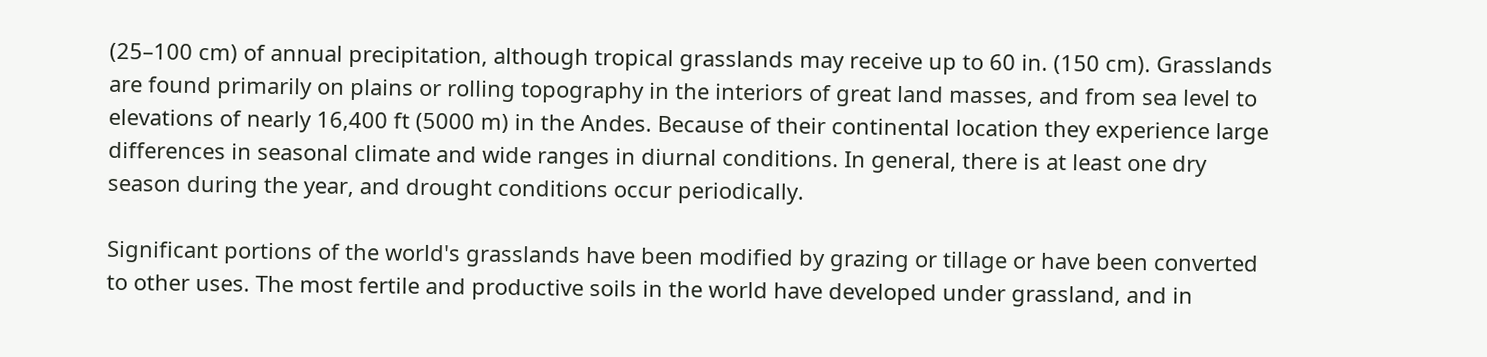(25–100 cm) of annual precipitation, although tropical grasslands may receive up to 60 in. (150 cm). Grasslands are found primarily on plains or rolling topography in the interiors of great land masses, and from sea level to elevations of nearly 16,400 ft (5000 m) in the Andes. Because of their continental location they experience large differences in seasonal climate and wide ranges in diurnal conditions. In general, there is at least one dry season during the year, and drought conditions occur periodically.

Significant portions of the world's grasslands have been modified by grazing or tillage or have been converted to other uses. The most fertile and productive soils in the world have developed under grassland, and in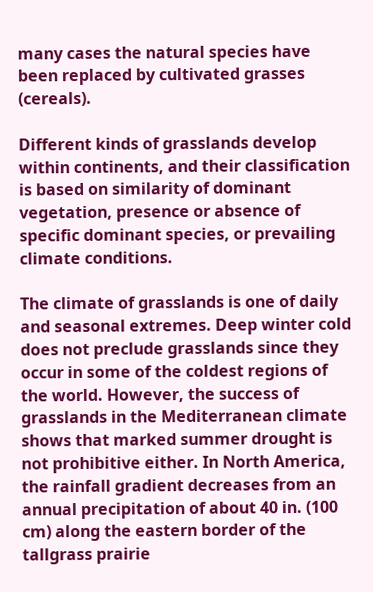many cases the natural species have been replaced by cultivated grasses (cereals).

Different kinds of grasslands develop within continents, and their classification is based on similarity of dominant vegetation, presence or absence of specific dominant species, or prevailing climate conditions.

The climate of grasslands is one of daily and seasonal extremes. Deep winter cold does not preclude grasslands since they occur in some of the coldest regions of the world. However, the success of grasslands in the Mediterranean climate shows that marked summer drought is not prohibitive either. In North America, the rainfall gradient decreases from an annual precipitation of about 40 in. (100 cm) along the eastern border of the tallgrass prairie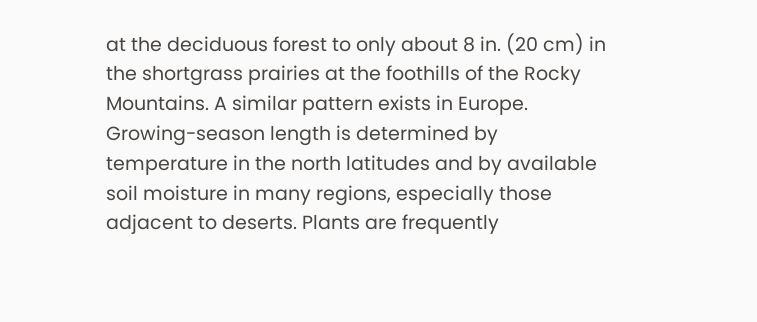at the deciduous forest to only about 8 in. (20 cm) in the shortgrass prairies at the foothills of the Rocky Mountains. A similar pattern exists in Europe. Growing-season length is determined by temperature in the north latitudes and by available soil moisture in many regions, especially those adjacent to deserts. Plants are frequently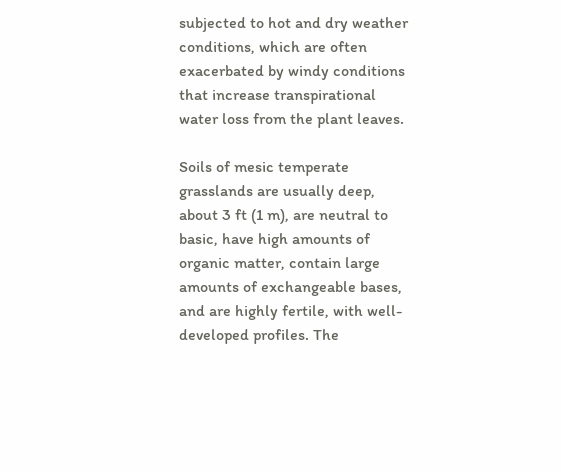subjected to hot and dry weather conditions, which are often exacerbated by windy conditions that increase transpirational water loss from the plant leaves.

Soils of mesic temperate grasslands are usually deep, about 3 ft (1 m), are neutral to basic, have high amounts of organic matter, contain large amounts of exchangeable bases, and are highly fertile, with well-developed profiles. The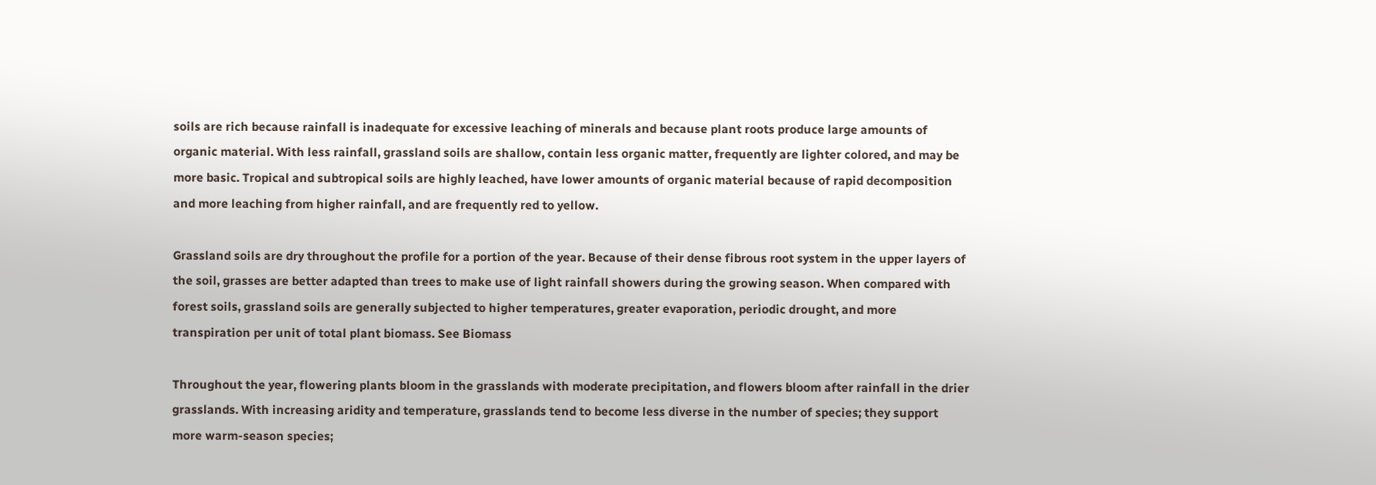soils are rich because rainfall is inadequate for excessive leaching of minerals and because plant roots produce large amounts of organic material. With less rainfall, grassland soils are shallow, contain less organic matter, frequently are lighter colored, and may be more basic. Tropical and subtropical soils are highly leached, have lower amounts of organic material because of rapid decomposition and more leaching from higher rainfall, and are frequently red to yellow.

Grassland soils are dry throughout the profile for a portion of the year. Because of their dense fibrous root system in the upper layers of the soil, grasses are better adapted than trees to make use of light rainfall showers during the growing season. When compared with forest soils, grassland soils are generally subjected to higher temperatures, greater evaporation, periodic drought, and more transpiration per unit of total plant biomass. See Biomass

Throughout the year, flowering plants bloom in the grasslands with moderate precipitation, and flowers bloom after rainfall in the drier grasslands. With increasing aridity and temperature, grasslands tend to become less diverse in the number of species; they support more warm-season species;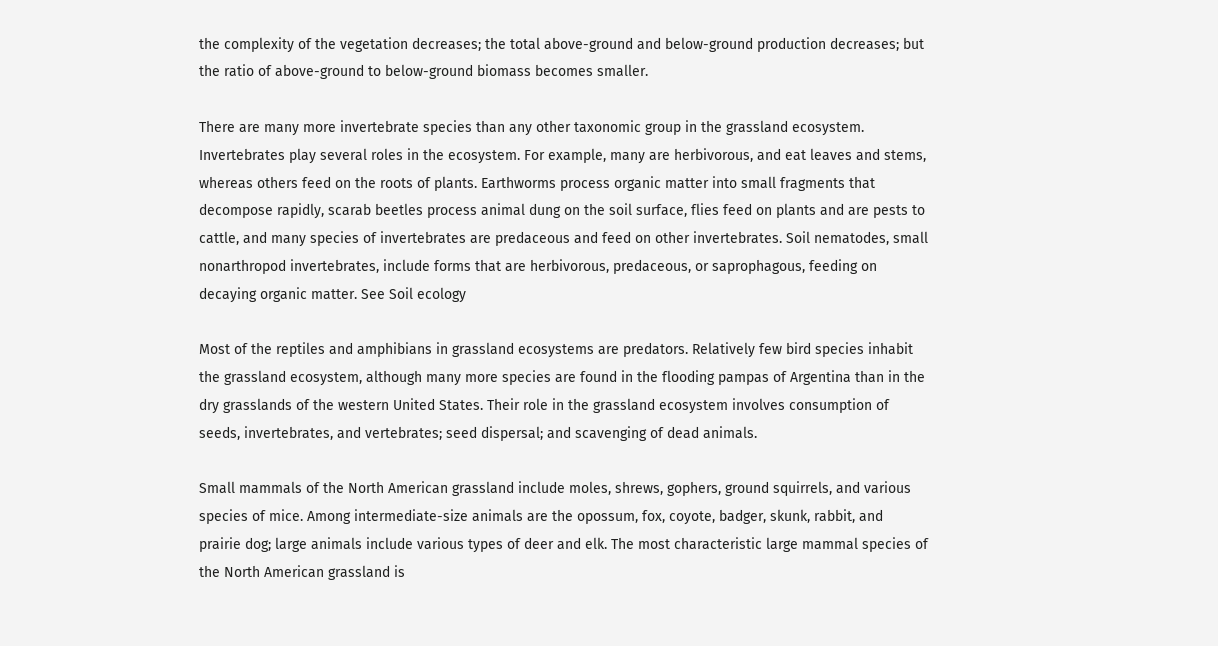the complexity of the vegetation decreases; the total above-ground and below-ground production decreases; but the ratio of above-ground to below-ground biomass becomes smaller.

There are many more invertebrate species than any other taxonomic group in the grassland ecosystem. Invertebrates play several roles in the ecosystem. For example, many are herbivorous, and eat leaves and stems, whereas others feed on the roots of plants. Earthworms process organic matter into small fragments that decompose rapidly, scarab beetles process animal dung on the soil surface, flies feed on plants and are pests to cattle, and many species of invertebrates are predaceous and feed on other invertebrates. Soil nematodes, small nonarthropod invertebrates, include forms that are herbivorous, predaceous, or saprophagous, feeding on decaying organic matter. See Soil ecology

Most of the reptiles and amphibians in grassland ecosystems are predators. Relatively few bird species inhabit the grassland ecosystem, although many more species are found in the flooding pampas of Argentina than in the dry grasslands of the western United States. Their role in the grassland ecosystem involves consumption of seeds, invertebrates, and vertebrates; seed dispersal; and scavenging of dead animals.

Small mammals of the North American grassland include moles, shrews, gophers, ground squirrels, and various species of mice. Among intermediate-size animals are the opossum, fox, coyote, badger, skunk, rabbit, and prairie dog; large animals include various types of deer and elk. The most characteristic large mammal species of the North American grassland is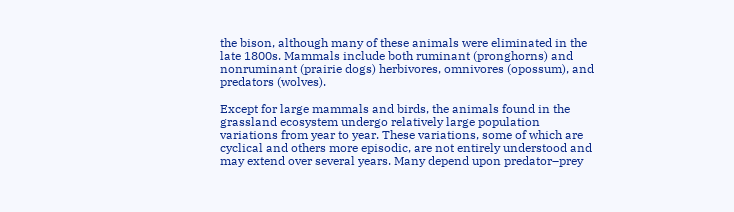the bison, although many of these animals were eliminated in the late 1800s. Mammals include both ruminant (pronghorns) and nonruminant (prairie dogs) herbivores, omnivores (opossum), and predators (wolves).

Except for large mammals and birds, the animals found in the grassland ecosystem undergo relatively large population variations from year to year. These variations, some of which are cyclical and others more episodic, are not entirely understood and may extend over several years. Many depend upon predator–prey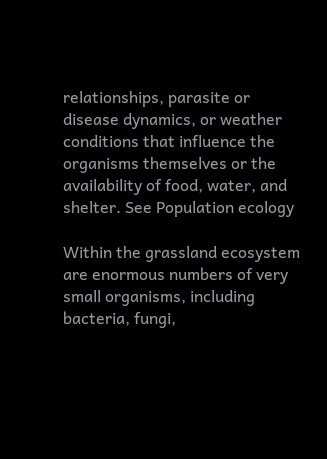relationships, parasite or disease dynamics, or weather conditions that influence the organisms themselves or the availability of food, water, and shelter. See Population ecology

Within the grassland ecosystem are enormous numbers of very small organisms, including bacteria, fungi,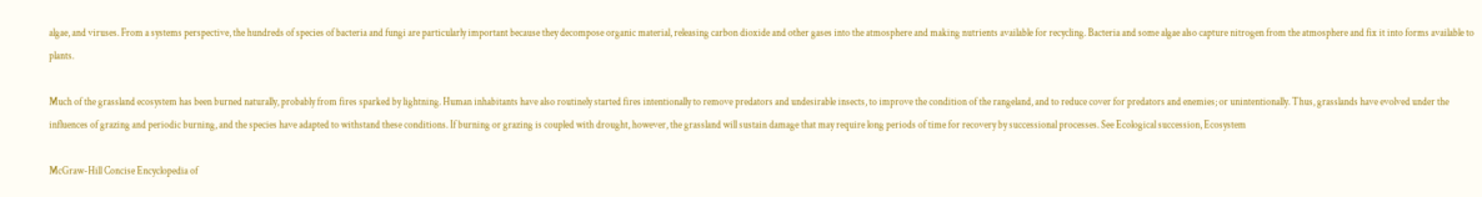algae, and viruses. From a systems perspective, the hundreds of species of bacteria and fungi are particularly important because they decompose organic material, releasing carbon dioxide and other gases into the atmosphere and making nutrients available for recycling. Bacteria and some algae also capture nitrogen from the atmosphere and fix it into forms available to plants.

Much of the grassland ecosystem has been burned naturally, probably from fires sparked by lightning. Human inhabitants have also routinely started fires intentionally to remove predators and undesirable insects, to improve the condition of the rangeland, and to reduce cover for predators and enemies; or unintentionally. Thus, grasslands have evolved under the influences of grazing and periodic burning, and the species have adapted to withstand these conditions. If burning or grazing is coupled with drought, however, the grassland will sustain damage that may require long periods of time for recovery by successional processes. See Ecological succession, Ecosystem

McGraw-Hill Concise Encyclopedia of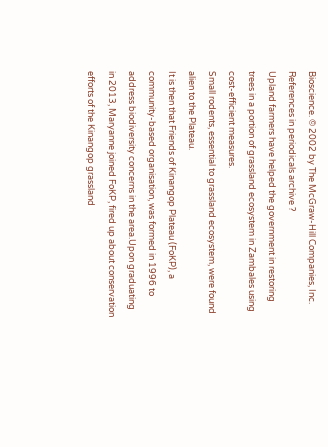Bioscience. © 2002 by The McGraw-Hill Companies, Inc.
References in periodicals archive ?
Upland farmers have helped the government in restoring trees in a portion of grassland ecosystem in Zambales using cost-efficient measures.
Small rodents, essential to grassland ecosystem, were found alien to the Plateau.
It is then that Friends of Kinangop Plateau (FoKP), a community-based organisation, was formed in 1996 to address biodiversity concerns in the area.Upon graduating in 2013, Maryanne joined FoKP, fired up about conservation efforts of the Kinangop grassland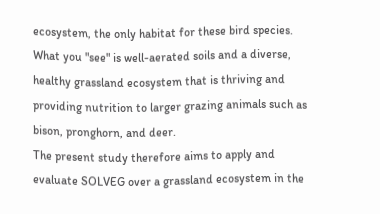ecosystem, the only habitat for these bird species.
What you "see" is well-aerated soils and a diverse, healthy grassland ecosystem that is thriving and providing nutrition to larger grazing animals such as bison, pronghorn, and deer.
The present study therefore aims to apply and evaluate SOLVEG over a grassland ecosystem in the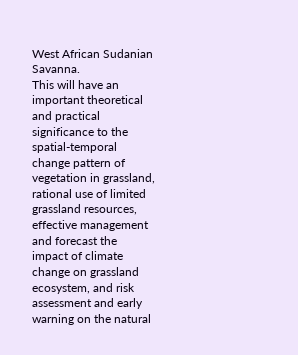West African Sudanian Savanna.
This will have an important theoretical and practical significance to the spatial-temporal change pattern of vegetation in grassland, rational use of limited grassland resources, effective management and forecast the impact of climate change on grassland ecosystem, and risk assessment and early warning on the natural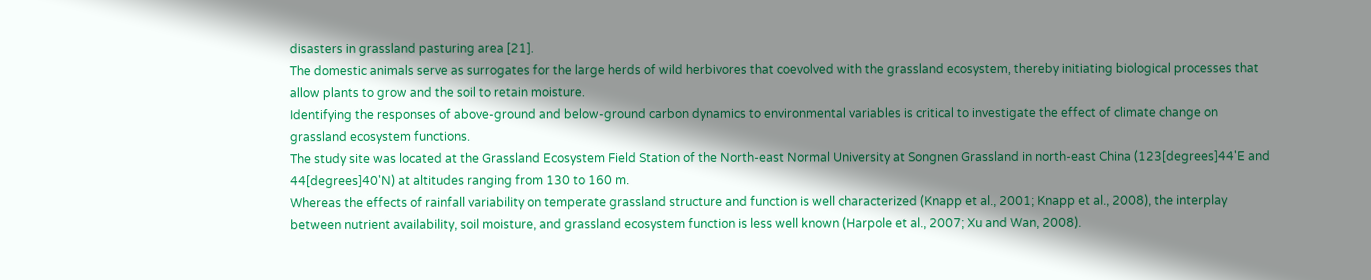disasters in grassland pasturing area [21].
The domestic animals serve as surrogates for the large herds of wild herbivores that coevolved with the grassland ecosystem, thereby initiating biological processes that allow plants to grow and the soil to retain moisture.
Identifying the responses of above-ground and below-ground carbon dynamics to environmental variables is critical to investigate the effect of climate change on grassland ecosystem functions.
The study site was located at the Grassland Ecosystem Field Station of the North-east Normal University at Songnen Grassland in north-east China (123[degrees]44'E and 44[degrees]40'N) at altitudes ranging from 130 to 160 m.
Whereas the effects of rainfall variability on temperate grassland structure and function is well characterized (Knapp et al., 2001; Knapp et al., 2008), the interplay between nutrient availability, soil moisture, and grassland ecosystem function is less well known (Harpole et al., 2007; Xu and Wan, 2008).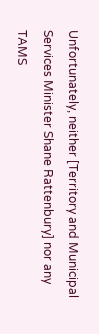Unfortunately, neither [Territory and Municipal Services Minister Shane Rattenbury] nor any TAMS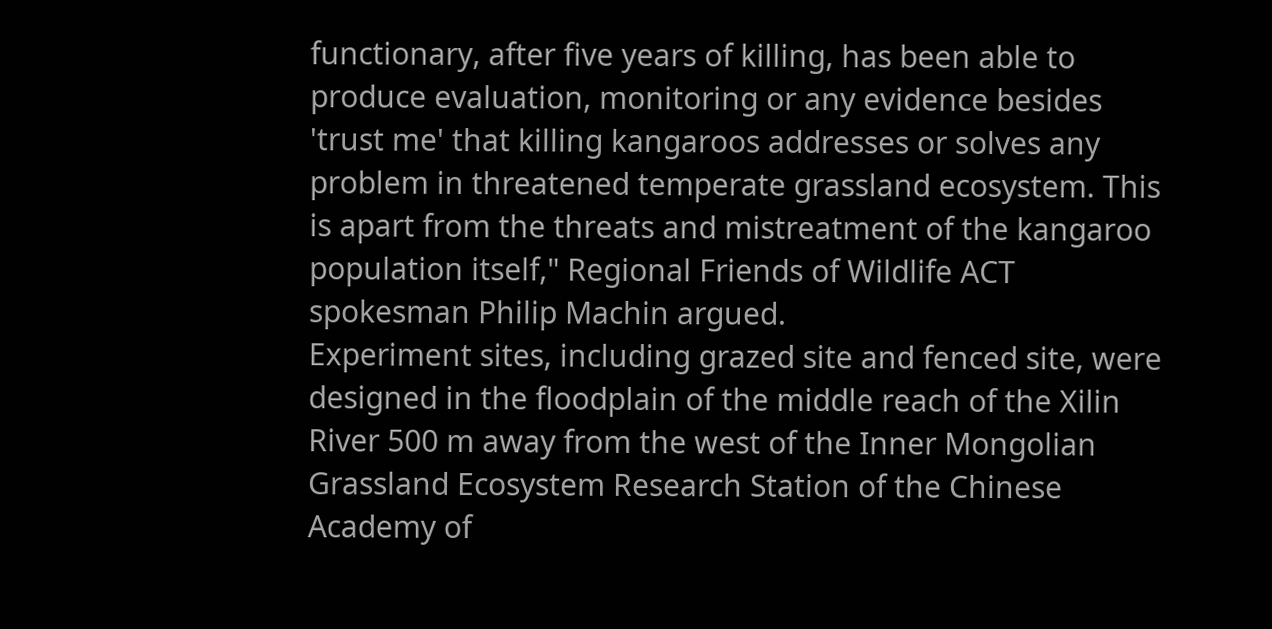functionary, after five years of killing, has been able to produce evaluation, monitoring or any evidence besides 'trust me' that killing kangaroos addresses or solves any problem in threatened temperate grassland ecosystem. This is apart from the threats and mistreatment of the kangaroo population itself," Regional Friends of Wildlife ACT spokesman Philip Machin argued.
Experiment sites, including grazed site and fenced site, were designed in the floodplain of the middle reach of the Xilin River 500 m away from the west of the Inner Mongolian Grassland Ecosystem Research Station of the Chinese Academy of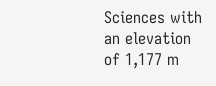Sciences with an elevation of 1,177 m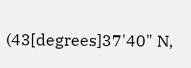(43[degrees]37'40" N,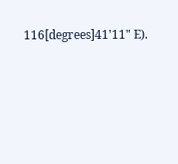116[degrees]41'11" E).